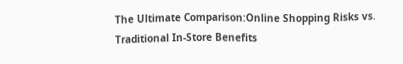The Ultimate Comparison:Online Shopping Risks vs. Traditional In-Store Benefits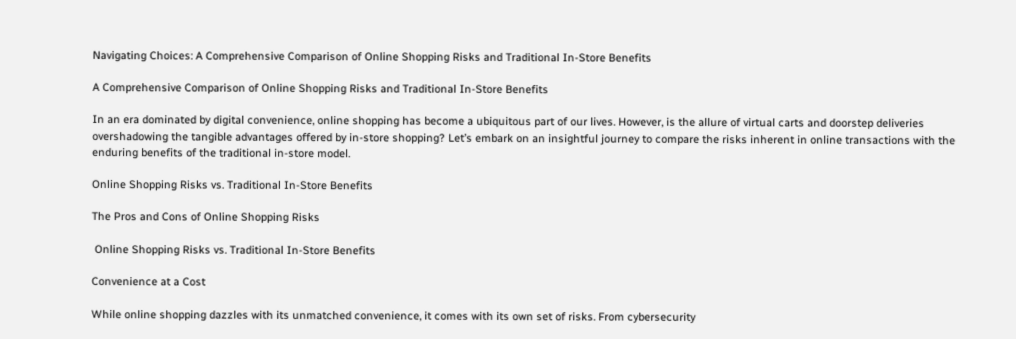Navigating Choices: A Comprehensive Comparison of Online Shopping Risks and Traditional In-Store Benefits

A Comprehensive Comparison of Online Shopping Risks and Traditional In-Store Benefits

In an era dominated by digital convenience, online shopping has become a ubiquitous part of our lives. However, is the allure of virtual carts and doorstep deliveries overshadowing the tangible advantages offered by in-store shopping? Let’s embark on an insightful journey to compare the risks inherent in online transactions with the enduring benefits of the traditional in-store model.

Online Shopping Risks vs. Traditional In-Store Benefits

The Pros and Cons of Online Shopping Risks

 Online Shopping Risks vs. Traditional In-Store Benefits

Convenience at a Cost

While online shopping dazzles with its unmatched convenience, it comes with its own set of risks. From cybersecurity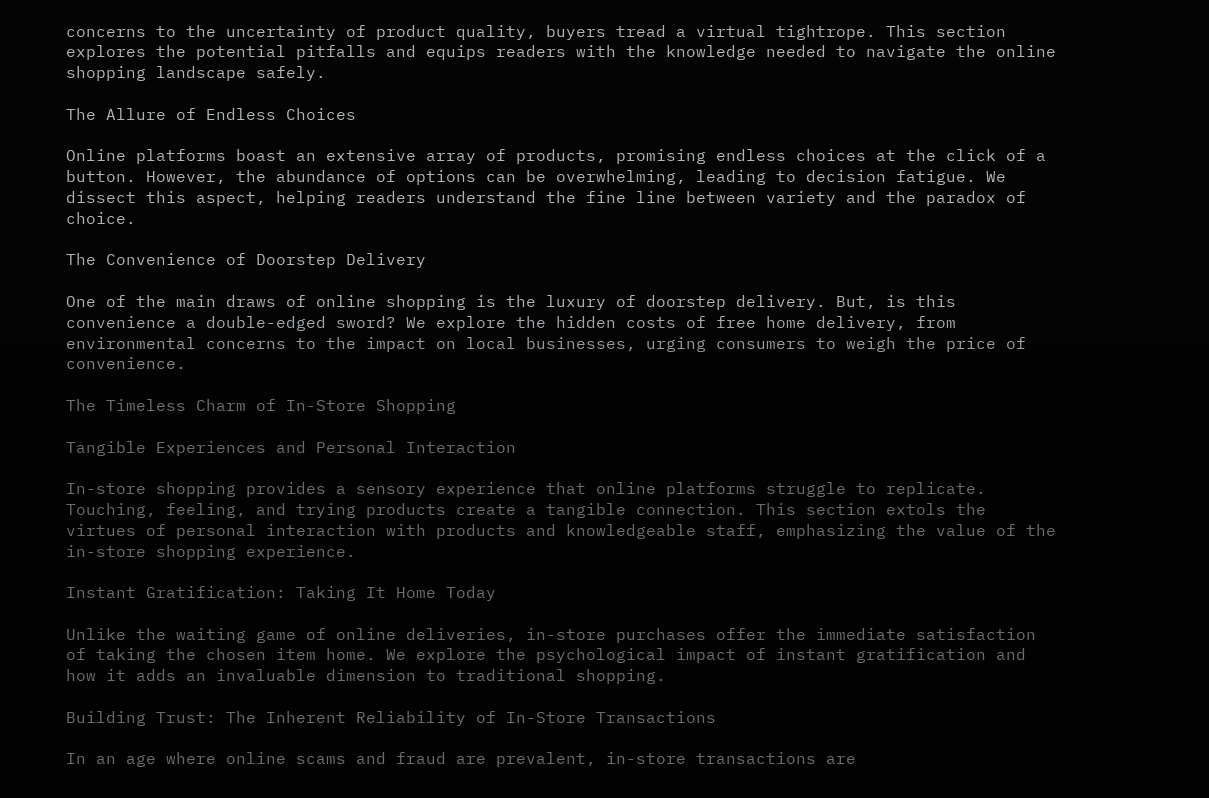concerns to the uncertainty of product quality, buyers tread a virtual tightrope. This section explores the potential pitfalls and equips readers with the knowledge needed to navigate the online shopping landscape safely.

The Allure of Endless Choices

Online platforms boast an extensive array of products, promising endless choices at the click of a button. However, the abundance of options can be overwhelming, leading to decision fatigue. We dissect this aspect, helping readers understand the fine line between variety and the paradox of choice.

The Convenience of Doorstep Delivery

One of the main draws of online shopping is the luxury of doorstep delivery. But, is this convenience a double-edged sword? We explore the hidden costs of free home delivery, from environmental concerns to the impact on local businesses, urging consumers to weigh the price of convenience.

The Timeless Charm of In-Store Shopping

Tangible Experiences and Personal Interaction

In-store shopping provides a sensory experience that online platforms struggle to replicate. Touching, feeling, and trying products create a tangible connection. This section extols the virtues of personal interaction with products and knowledgeable staff, emphasizing the value of the in-store shopping experience.

Instant Gratification: Taking It Home Today

Unlike the waiting game of online deliveries, in-store purchases offer the immediate satisfaction of taking the chosen item home. We explore the psychological impact of instant gratification and how it adds an invaluable dimension to traditional shopping.

Building Trust: The Inherent Reliability of In-Store Transactions

In an age where online scams and fraud are prevalent, in-store transactions are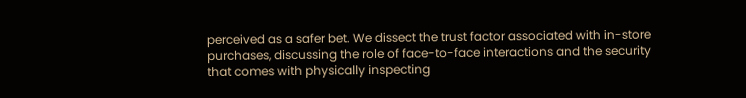perceived as a safer bet. We dissect the trust factor associated with in-store purchases, discussing the role of face-to-face interactions and the security that comes with physically inspecting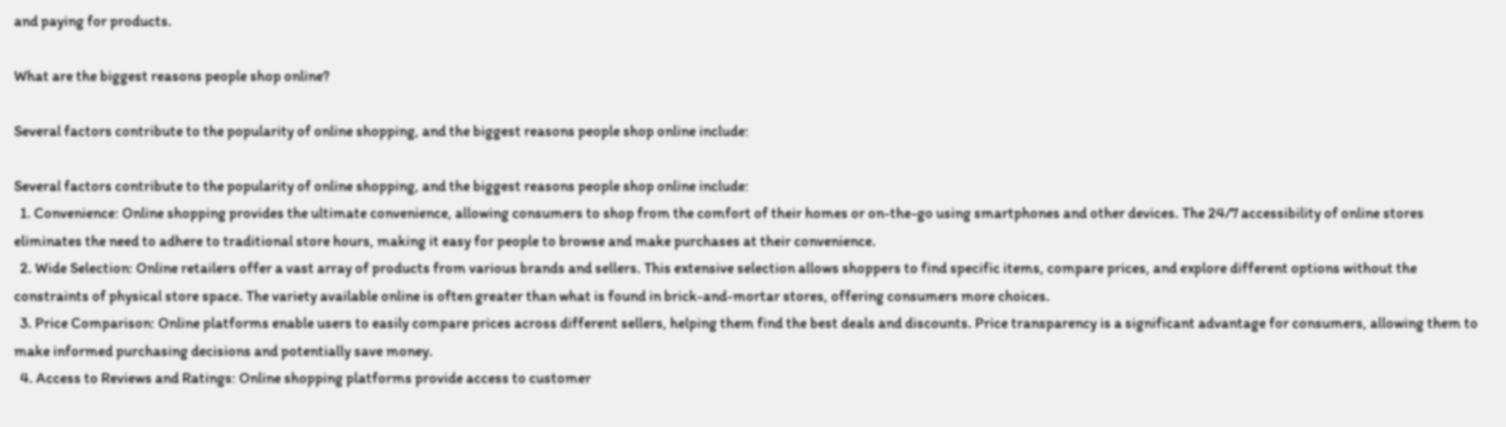and paying for products.

What are the biggest reasons people shop online?

Several factors contribute to the popularity of online shopping, and the biggest reasons people shop online include:

Several factors contribute to the popularity of online shopping, and the biggest reasons people shop online include:
  1. Convenience: Online shopping provides the ultimate convenience, allowing consumers to shop from the comfort of their homes or on-the-go using smartphones and other devices. The 24/7 accessibility of online stores eliminates the need to adhere to traditional store hours, making it easy for people to browse and make purchases at their convenience.
  2. Wide Selection: Online retailers offer a vast array of products from various brands and sellers. This extensive selection allows shoppers to find specific items, compare prices, and explore different options without the constraints of physical store space. The variety available online is often greater than what is found in brick-and-mortar stores, offering consumers more choices.
  3. Price Comparison: Online platforms enable users to easily compare prices across different sellers, helping them find the best deals and discounts. Price transparency is a significant advantage for consumers, allowing them to make informed purchasing decisions and potentially save money.
  4. Access to Reviews and Ratings: Online shopping platforms provide access to customer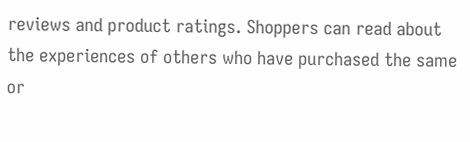reviews and product ratings. Shoppers can read about the experiences of others who have purchased the same or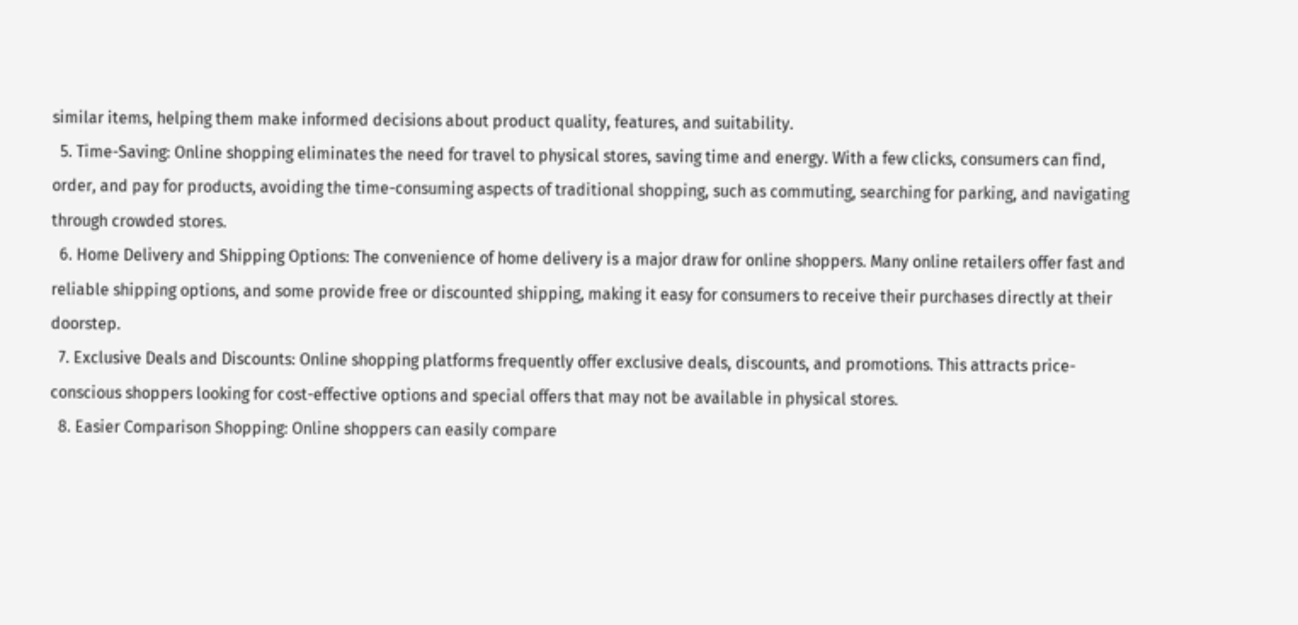similar items, helping them make informed decisions about product quality, features, and suitability.
  5. Time-Saving: Online shopping eliminates the need for travel to physical stores, saving time and energy. With a few clicks, consumers can find, order, and pay for products, avoiding the time-consuming aspects of traditional shopping, such as commuting, searching for parking, and navigating through crowded stores.
  6. Home Delivery and Shipping Options: The convenience of home delivery is a major draw for online shoppers. Many online retailers offer fast and reliable shipping options, and some provide free or discounted shipping, making it easy for consumers to receive their purchases directly at their doorstep.
  7. Exclusive Deals and Discounts: Online shopping platforms frequently offer exclusive deals, discounts, and promotions. This attracts price-conscious shoppers looking for cost-effective options and special offers that may not be available in physical stores.
  8. Easier Comparison Shopping: Online shoppers can easily compare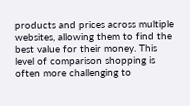products and prices across multiple websites, allowing them to find the best value for their money. This level of comparison shopping is often more challenging to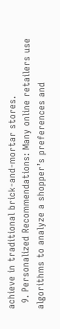achieve in traditional brick-and-mortar stores.
  9. Personalized Recommendations: Many online retailers use algorithms to analyze a shopper’s preferences and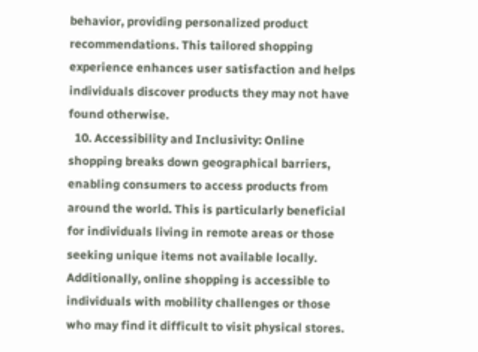behavior, providing personalized product recommendations. This tailored shopping experience enhances user satisfaction and helps individuals discover products they may not have found otherwise.
  10. Accessibility and Inclusivity: Online shopping breaks down geographical barriers, enabling consumers to access products from around the world. This is particularly beneficial for individuals living in remote areas or those seeking unique items not available locally. Additionally, online shopping is accessible to individuals with mobility challenges or those who may find it difficult to visit physical stores.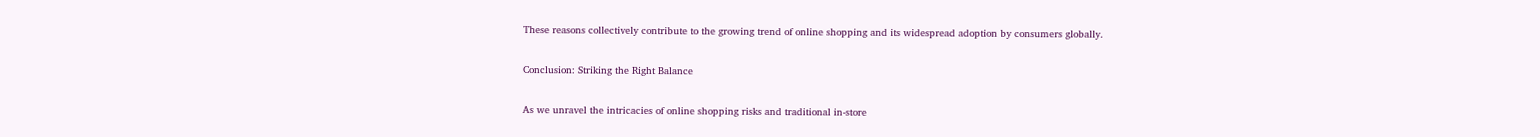These reasons collectively contribute to the growing trend of online shopping and its widespread adoption by consumers globally.

Conclusion: Striking the Right Balance

As we unravel the intricacies of online shopping risks and traditional in-store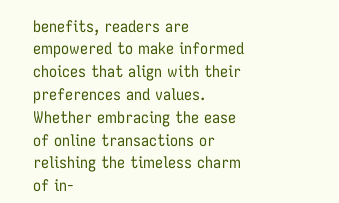benefits, readers are empowered to make informed choices that align with their preferences and values. Whether embracing the ease of online transactions or relishing the timeless charm of in-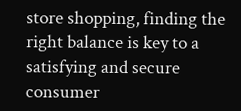store shopping, finding the right balance is key to a satisfying and secure consumer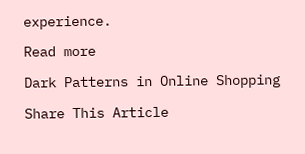experience.

Read more

Dark Patterns in Online Shopping

Share This Article